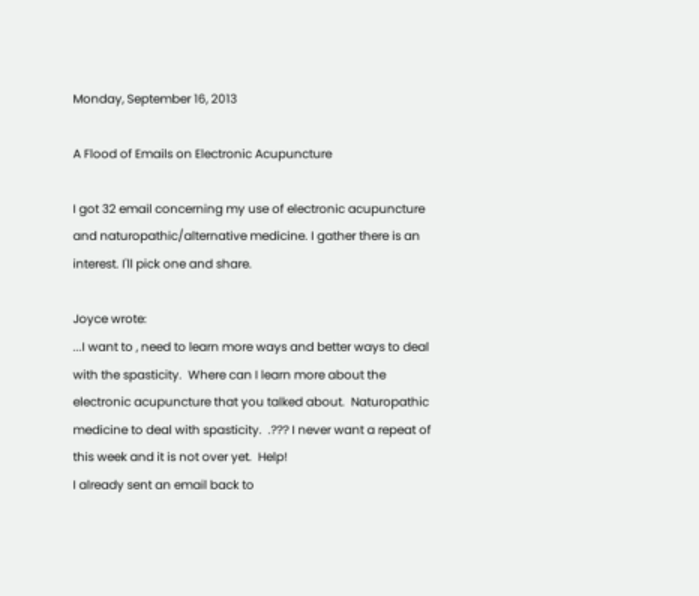Monday, September 16, 2013

A Flood of Emails on Electronic Acupuncture

I got 32 email concerning my use of electronic acupuncture and naturopathic/alternative medicine. I gather there is an interest. I'll pick one and share.

Joyce wrote:
...I want to , need to learn more ways and better ways to deal with the spasticity.  Where can I learn more about the electronic acupuncture that you talked about.  Naturopathic medicine to deal with spasticity.  .??? I never want a repeat of this week and it is not over yet.  Help!
I already sent an email back to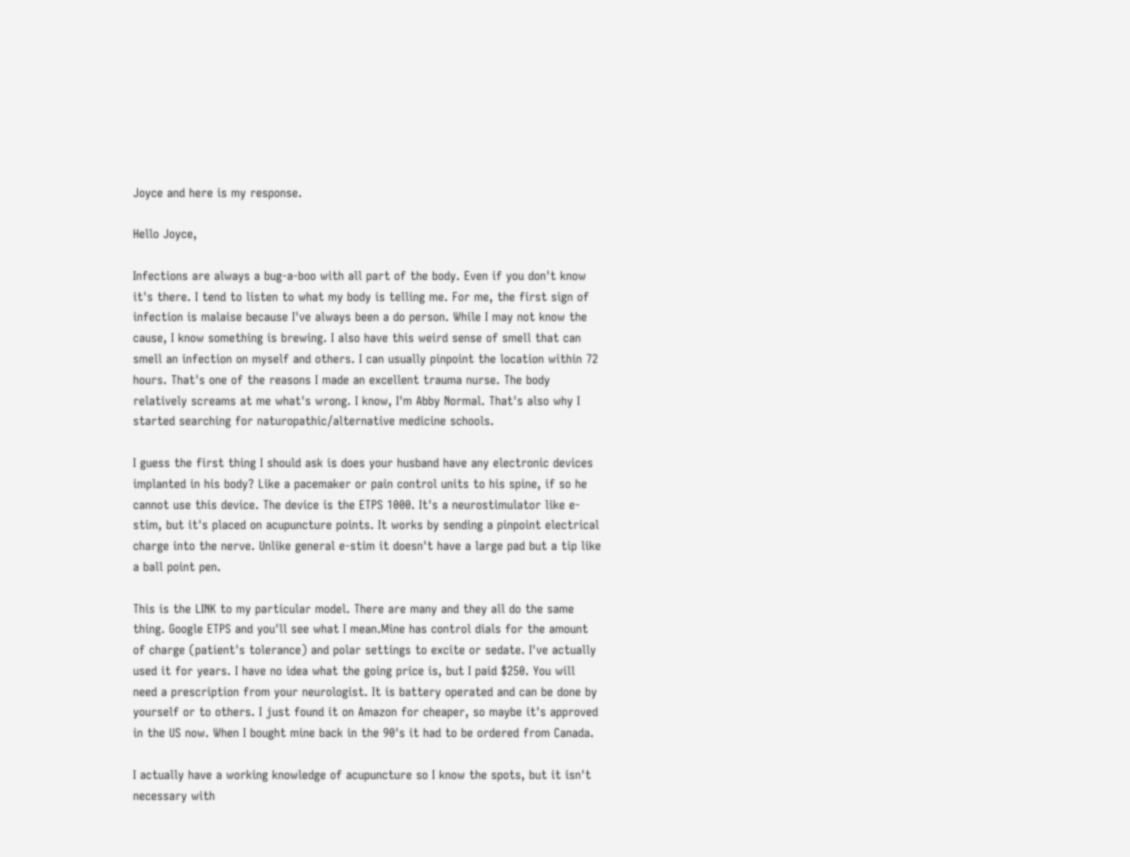Joyce and here is my response.

Hello Joyce,

Infections are always a bug-a-boo with all part of the body. Even if you don't know it's there. I tend to listen to what my body is telling me. For me, the first sign of infection is malaise because I've always been a do person. While I may not know the cause, I know something is brewing. I also have this weird sense of smell that can smell an infection on myself and others. I can usually pinpoint the location within 72 hours. That's one of the reasons I made an excellent trauma nurse. The body relatively screams at me what's wrong. I know, I'm Abby Normal. That's also why I started searching for naturopathic/alternative medicine schools.

I guess the first thing I should ask is does your husband have any electronic devices implanted in his body? Like a pacemaker or pain control units to his spine, if so he cannot use this device. The device is the ETPS 1000. It's a neurostimulator like e-stim, but it's placed on acupuncture points. It works by sending a pinpoint electrical charge into the nerve. Unlike general e-stim it doesn't have a large pad but a tip like a ball point pen.

This is the LINK to my particular model. There are many and they all do the same thing. Google ETPS and you'll see what I mean.Mine has control dials for the amount of charge (patient's tolerance) and polar settings to excite or sedate. I've actually used it for years. I have no idea what the going price is, but I paid $250. You will need a prescription from your neurologist. It is battery operated and can be done by yourself or to others. I just found it on Amazon for cheaper, so maybe it's approved in the US now. When I bought mine back in the 90's it had to be ordered from Canada.

I actually have a working knowledge of acupuncture so I know the spots, but it isn't necessary with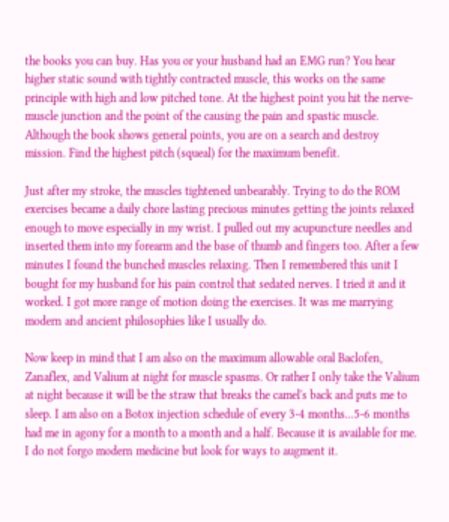the books you can buy. Has you or your husband had an EMG run? You hear higher static sound with tightly contracted muscle, this works on the same principle with high and low pitched tone. At the highest point you hit the nerve-muscle junction and the point of the causing the pain and spastic muscle. Although the book shows general points, you are on a search and destroy mission. Find the highest pitch (squeal) for the maximum benefit.

Just after my stroke, the muscles tightened unbearably. Trying to do the ROM exercises became a daily chore lasting precious minutes getting the joints relaxed enough to move especially in my wrist. I pulled out my acupuncture needles and inserted them into my forearm and the base of thumb and fingers too. After a few minutes I found the bunched muscles relaxing. Then I remembered this unit I bought for my husband for his pain control that sedated nerves. I tried it and it worked. I got more range of motion doing the exercises. It was me marrying modern and ancient philosophies like I usually do.

Now keep in mind that I am also on the maximum allowable oral Baclofen, Zanaflex, and Valium at night for muscle spasms. Or rather I only take the Valium at night because it will be the straw that breaks the camel's back and puts me to sleep. I am also on a Botox injection schedule of every 3-4 months...5-6 months had me in agony for a month to a month and a half. Because it is available for me. I do not forgo modern medicine but look for ways to augment it.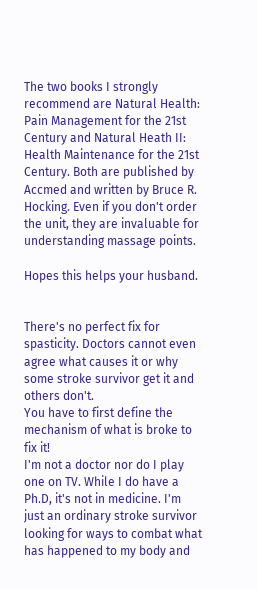The two books I strongly recommend are Natural Health: Pain Management for the 21st Century and Natural Heath II: Health Maintenance for the 21st Century. Both are published by Accmed and written by Bruce R. Hocking. Even if you don't order the unit, they are invaluable for understanding massage points.

Hopes this helps your husband.


There's no perfect fix for spasticity. Doctors cannot even agree what causes it or why some stroke survivor get it and others don't.
You have to first define the mechanism of what is broke to fix it!
I'm not a doctor nor do I play one on TV. While I do have a Ph.D, it's not in medicine. I'm just an ordinary stroke survivor looking for ways to combat what has happened to my body and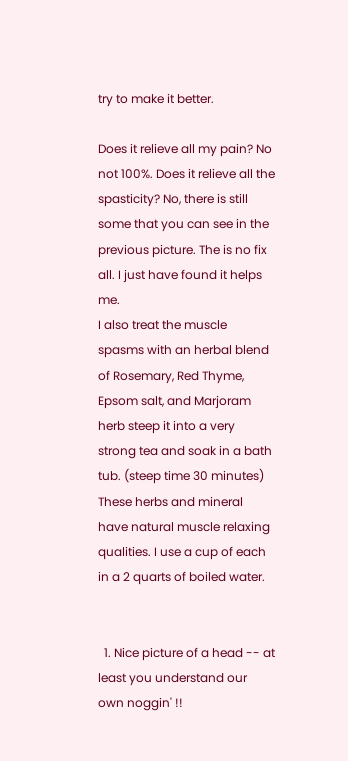try to make it better.

Does it relieve all my pain? No not 100%. Does it relieve all the spasticity? No, there is still some that you can see in the previous picture. The is no fix all. I just have found it helps me.
I also treat the muscle spasms with an herbal blend of Rosemary, Red Thyme, Epsom salt, and Marjoram herb steep it into a very strong tea and soak in a bath tub. (steep time 30 minutes) These herbs and mineral have natural muscle relaxing qualities. I use a cup of each in a 2 quarts of boiled water.


  1. Nice picture of a head -- at least you understand our own noggin' !!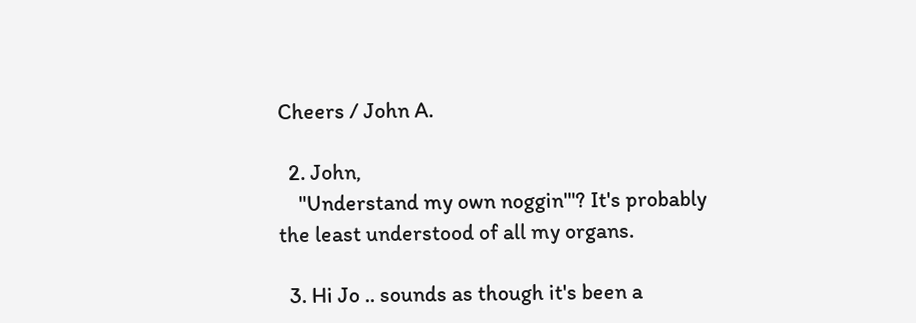Cheers / John A.

  2. John,
    "Understand my own noggin'"? It's probably the least understood of all my organs.

  3. Hi Jo .. sounds as though it's been a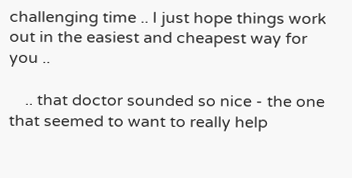challenging time .. I just hope things work out in the easiest and cheapest way for you ..

    .. that doctor sounded so nice - the one that seemed to want to really help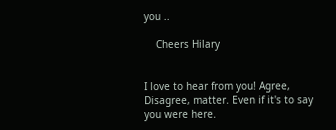you ..

    Cheers Hilary


I love to hear from you! Agree, Disagree, matter. Even if it's to say you were here.